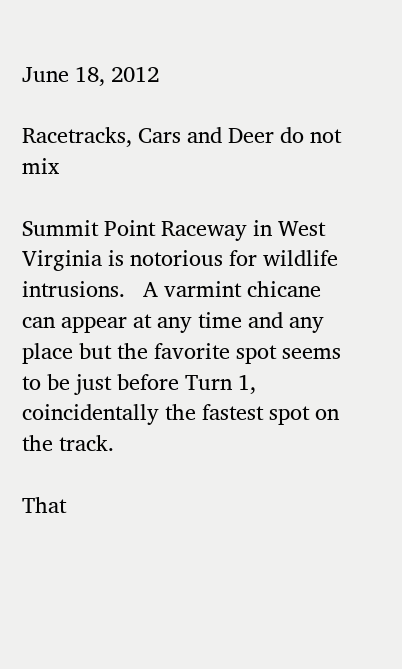June 18, 2012

Racetracks, Cars and Deer do not mix

Summit Point Raceway in West Virginia is notorious for wildlife intrusions.   A varmint chicane can appear at any time and any place but the favorite spot seems to be just before Turn 1, coincidentally the fastest spot on the track.

That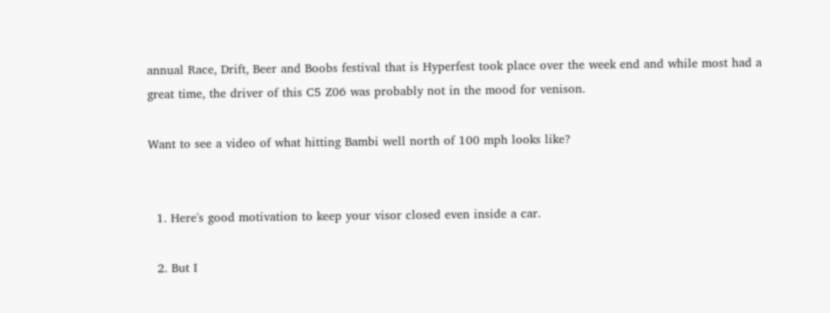annual Race, Drift, Beer and Boobs festival that is Hyperfest took place over the week end and while most had a great time, the driver of this C5 Z06 was probably not in the mood for venison.

Want to see a video of what hitting Bambi well north of 100 mph looks like?


  1. Here's good motivation to keep your visor closed even inside a car.

  2. But I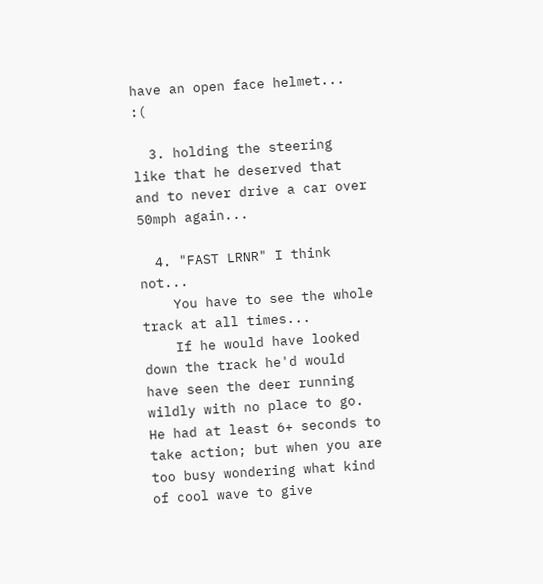have an open face helmet... :(

  3. holding the steering like that he deserved that and to never drive a car over 50mph again...

  4. "FAST LRNR" I think not...
    You have to see the whole track at all times...
    If he would have looked down the track he'd would have seen the deer running wildly with no place to go. He had at least 6+ seconds to take action; but when you are too busy wondering what kind of cool wave to give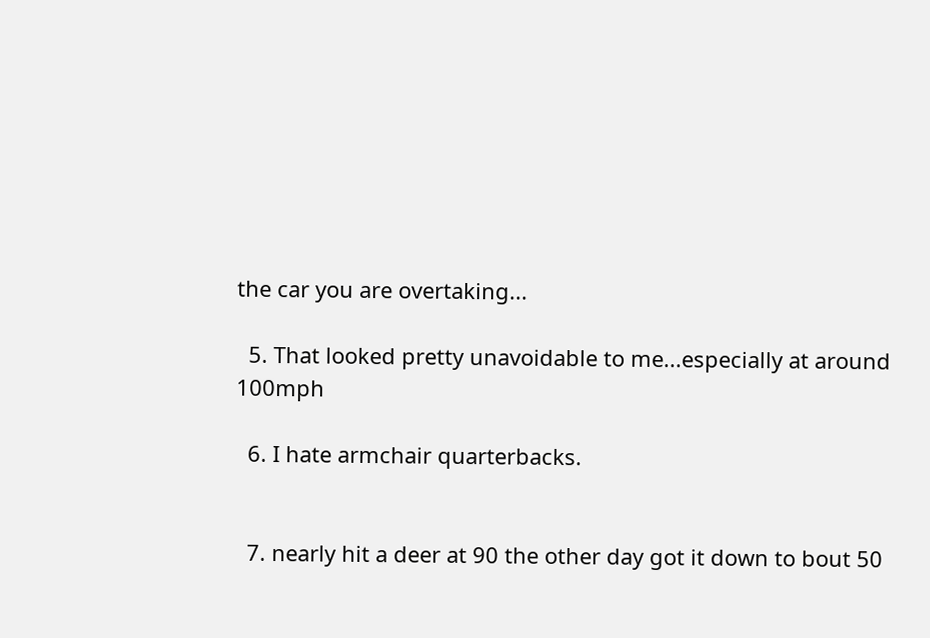the car you are overtaking...

  5. That looked pretty unavoidable to me...especially at around 100mph

  6. I hate armchair quarterbacks.


  7. nearly hit a deer at 90 the other day got it down to bout 50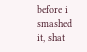before i smashed it, shat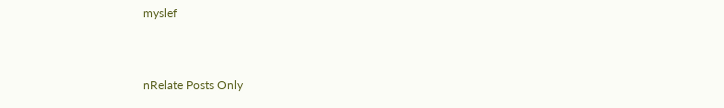myslef


nRelate Posts Only